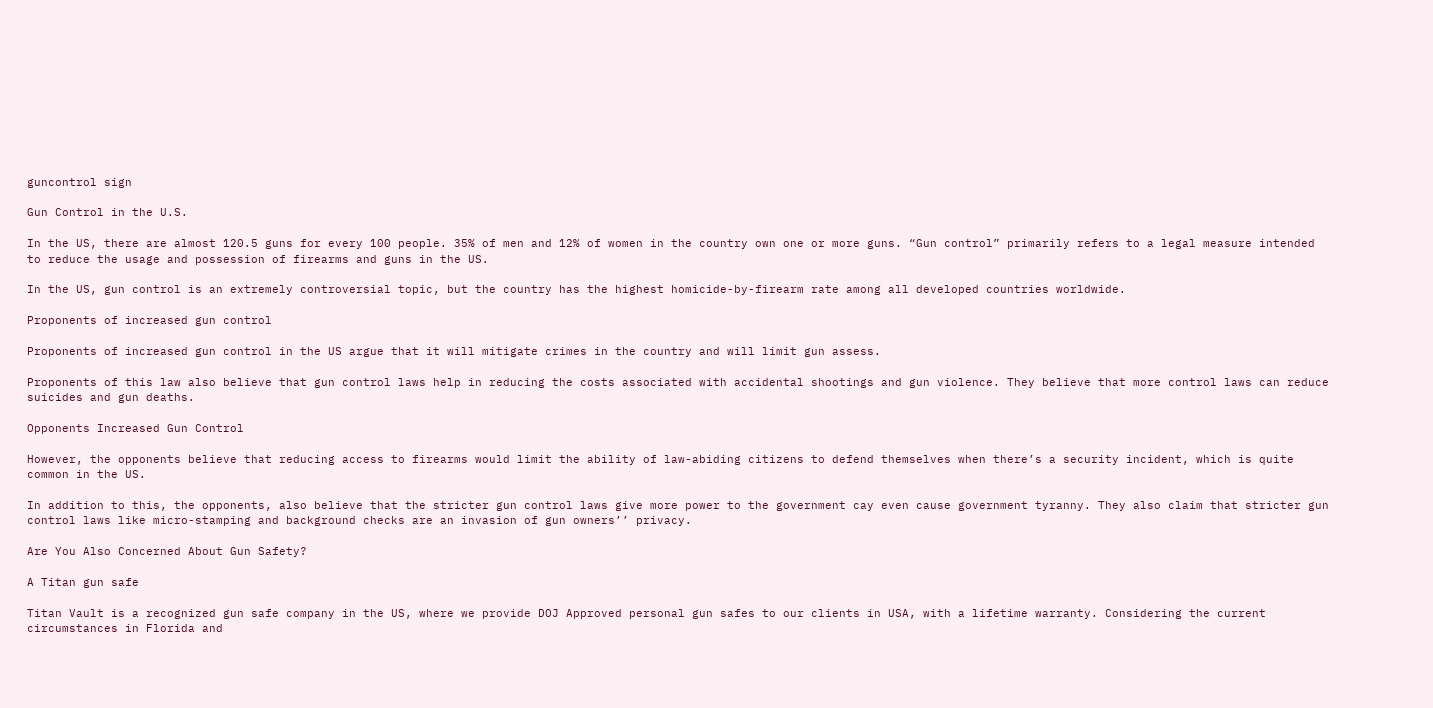guncontrol sign

Gun Control in the U.S.

In the US, there are almost 120.5 guns for every 100 people. 35% of men and 12% of women in the country own one or more guns. “Gun control” primarily refers to a legal measure intended to reduce the usage and possession of firearms and guns in the US.

In the US, gun control is an extremely controversial topic, but the country has the highest homicide-by-firearm rate among all developed countries worldwide.

Proponents of increased gun control

Proponents of increased gun control in the US argue that it will mitigate crimes in the country and will limit gun assess.

Proponents of this law also believe that gun control laws help in reducing the costs associated with accidental shootings and gun violence. They believe that more control laws can reduce suicides and gun deaths.

Opponents Increased Gun Control

However, the opponents believe that reducing access to firearms would limit the ability of law-abiding citizens to defend themselves when there’s a security incident, which is quite common in the US.

In addition to this, the opponents, also believe that the stricter gun control laws give more power to the government cay even cause government tyranny. They also claim that stricter gun control laws like micro-stamping and background checks are an invasion of gun owners’’ privacy.

Are You Also Concerned About Gun Safety?

A Titan gun safe

Titan Vault is a recognized gun safe company in the US, where we provide DOJ Approved personal gun safes to our clients in USA, with a lifetime warranty. Considering the current circumstances in Florida and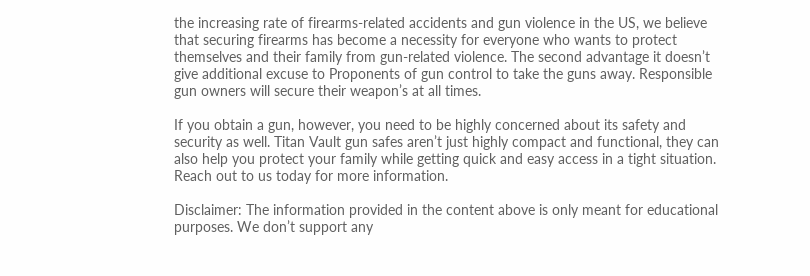the increasing rate of firearms-related accidents and gun violence in the US, we believe that securing firearms has become a necessity for everyone who wants to protect themselves and their family from gun-related violence. The second advantage it doesn’t give additional excuse to Proponents of gun control to take the guns away. Responsible gun owners will secure their weapon’s at all times.

If you obtain a gun, however, you need to be highly concerned about its safety and security as well. Titan Vault gun safes aren’t just highly compact and functional, they can also help you protect your family while getting quick and easy access in a tight situation. Reach out to us today for more information.

Disclaimer: The information provided in the content above is only meant for educational purposes. We don’t support any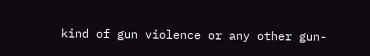kind of gun violence or any other gun-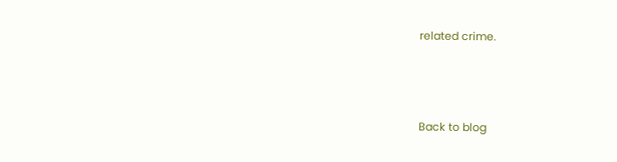related crime.



Back to blog